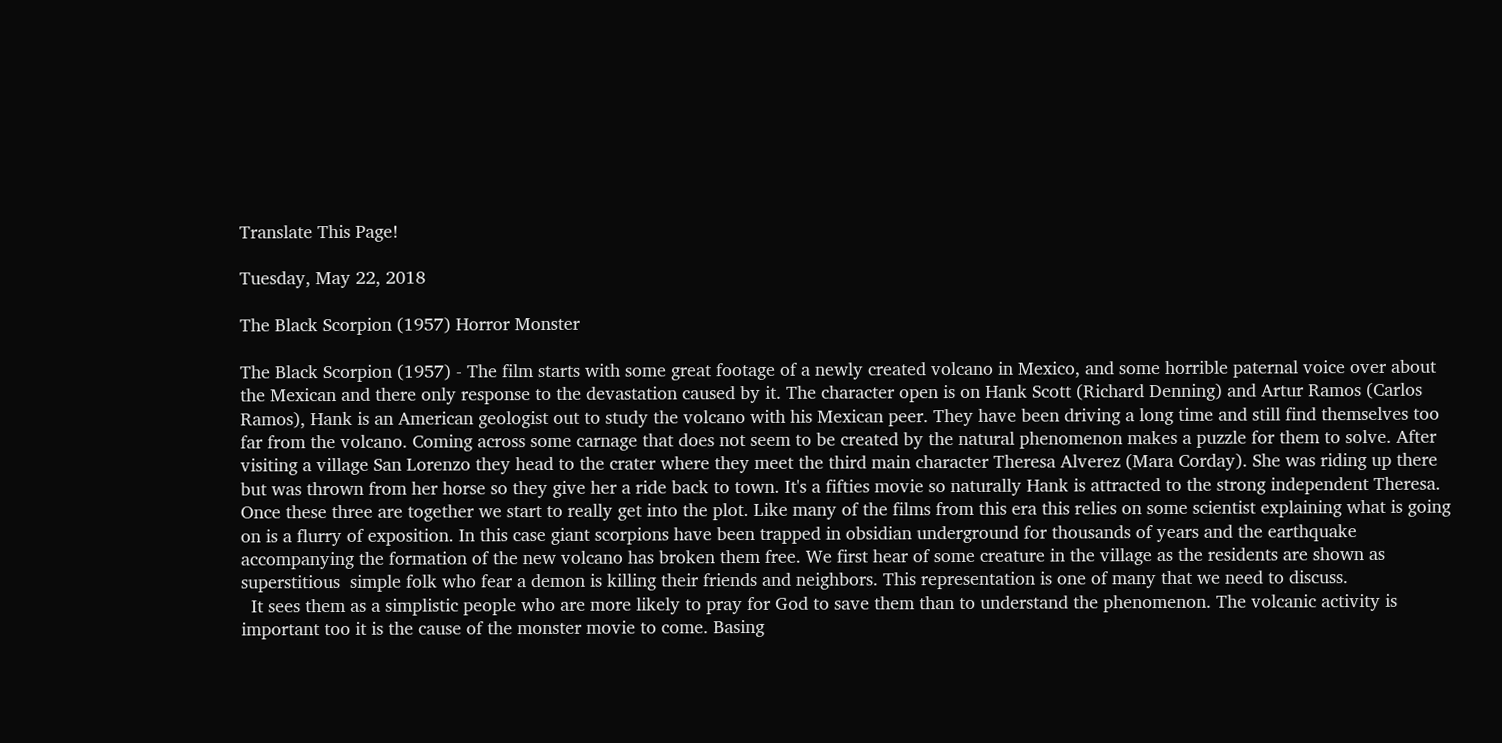Translate This Page!

Tuesday, May 22, 2018

The Black Scorpion (1957) Horror Monster

The Black Scorpion (1957) - The film starts with some great footage of a newly created volcano in Mexico, and some horrible paternal voice over about the Mexican and there only response to the devastation caused by it. The character open is on Hank Scott (Richard Denning) and Artur Ramos (Carlos Ramos), Hank is an American geologist out to study the volcano with his Mexican peer. They have been driving a long time and still find themselves too far from the volcano. Coming across some carnage that does not seem to be created by the natural phenomenon makes a puzzle for them to solve. After visiting a village San Lorenzo they head to the crater where they meet the third main character Theresa Alverez (Mara Corday). She was riding up there but was thrown from her horse so they give her a ride back to town. It's a fifties movie so naturally Hank is attracted to the strong independent Theresa. Once these three are together we start to really get into the plot. Like many of the films from this era this relies on some scientist explaining what is going on is a flurry of exposition. In this case giant scorpions have been trapped in obsidian underground for thousands of years and the earthquake accompanying the formation of the new volcano has broken them free. We first hear of some creature in the village as the residents are shown as superstitious  simple folk who fear a demon is killing their friends and neighbors. This representation is one of many that we need to discuss.
  It sees them as a simplistic people who are more likely to pray for God to save them than to understand the phenomenon. The volcanic activity is important too it is the cause of the monster movie to come. Basing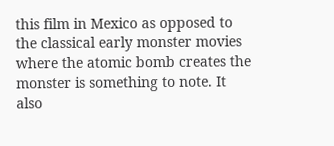this film in Mexico as opposed to the classical early monster movies where the atomic bomb creates the monster is something to note. It also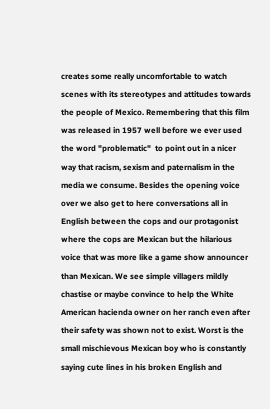creates some really uncomfortable to watch scenes with its stereotypes and attitudes towards the people of Mexico. Remembering that this film was released in 1957 well before we ever used the word "problematic"  to point out in a nicer way that racism, sexism and paternalism in the media we consume. Besides the opening voice over we also get to here conversations all in English between the cops and our protagonist where the cops are Mexican but the hilarious voice that was more like a game show announcer than Mexican. We see simple villagers mildly chastise or maybe convince to help the White American hacienda owner on her ranch even after their safety was shown not to exist. Worst is the small mischievous Mexican boy who is constantly saying cute lines in his broken English and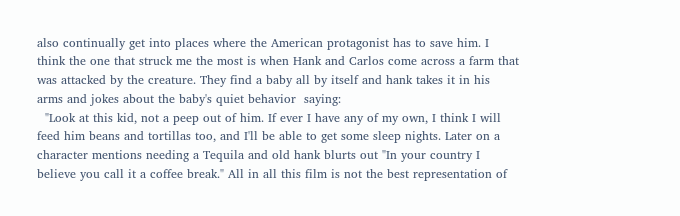also continually get into places where the American protagonist has to save him. I think the one that struck me the most is when Hank and Carlos come across a farm that was attacked by the creature. They find a baby all by itself and hank takes it in his arms and jokes about the baby's quiet behavior  saying:
  "Look at this kid, not a peep out of him. If ever I have any of my own, I think I will feed him beans and tortillas too, and I'll be able to get some sleep nights. Later on a character mentions needing a Tequila and old hank blurts out "In your country I believe you call it a coffee break." All in all this film is not the best representation of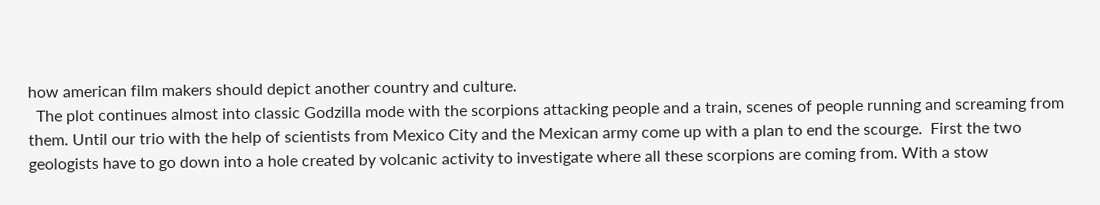how american film makers should depict another country and culture.
  The plot continues almost into classic Godzilla mode with the scorpions attacking people and a train, scenes of people running and screaming from them. Until our trio with the help of scientists from Mexico City and the Mexican army come up with a plan to end the scourge.  First the two geologists have to go down into a hole created by volcanic activity to investigate where all these scorpions are coming from. With a stow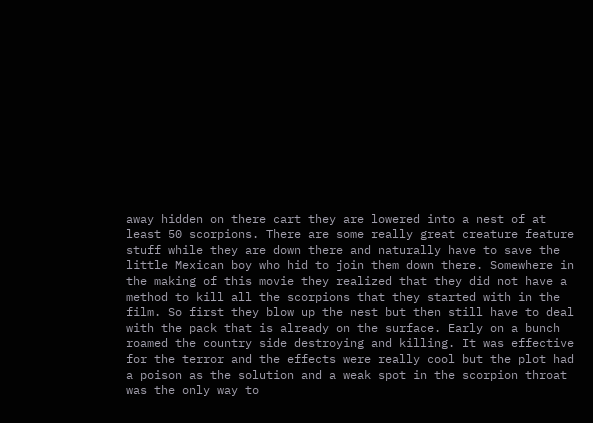away hidden on there cart they are lowered into a nest of at least 50 scorpions. There are some really great creature feature stuff while they are down there and naturally have to save the little Mexican boy who hid to join them down there. Somewhere in the making of this movie they realized that they did not have a method to kill all the scorpions that they started with in the film. So first they blow up the nest but then still have to deal with the pack that is already on the surface. Early on a bunch roamed the country side destroying and killing. It was effective for the terror and the effects were really cool but the plot had a poison as the solution and a weak spot in the scorpion throat was the only way to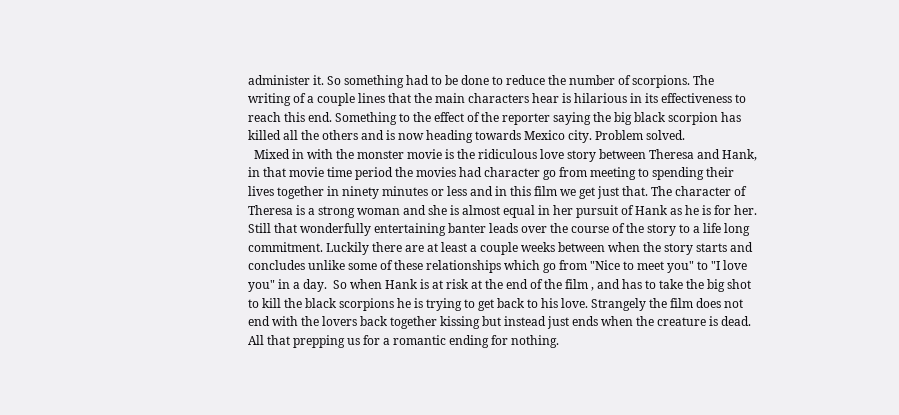administer it. So something had to be done to reduce the number of scorpions. The writing of a couple lines that the main characters hear is hilarious in its effectiveness to reach this end. Something to the effect of the reporter saying the big black scorpion has killed all the others and is now heading towards Mexico city. Problem solved.
  Mixed in with the monster movie is the ridiculous love story between Theresa and Hank, in that movie time period the movies had character go from meeting to spending their lives together in ninety minutes or less and in this film we get just that. The character of Theresa is a strong woman and she is almost equal in her pursuit of Hank as he is for her. Still that wonderfully entertaining banter leads over the course of the story to a life long commitment. Luckily there are at least a couple weeks between when the story starts and concludes unlike some of these relationships which go from "Nice to meet you" to "I love you" in a day.  So when Hank is at risk at the end of the film , and has to take the big shot to kill the black scorpions he is trying to get back to his love. Strangely the film does not end with the lovers back together kissing but instead just ends when the creature is dead. All that prepping us for a romantic ending for nothing.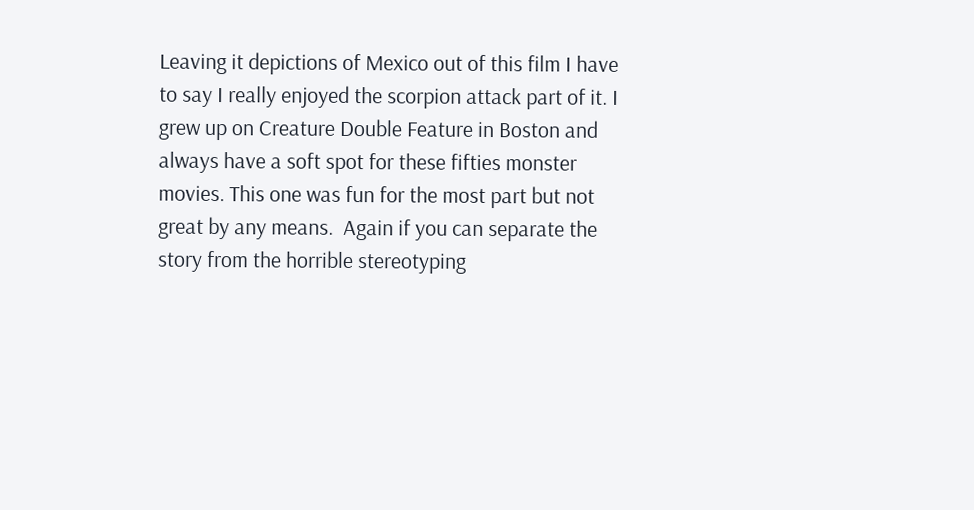Leaving it depictions of Mexico out of this film I have to say I really enjoyed the scorpion attack part of it. I grew up on Creature Double Feature in Boston and always have a soft spot for these fifties monster movies. This one was fun for the most part but not great by any means.  Again if you can separate the story from the horrible stereotyping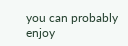you can probably enjoy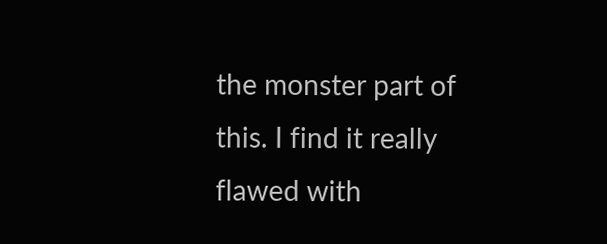the monster part of this. I find it really flawed with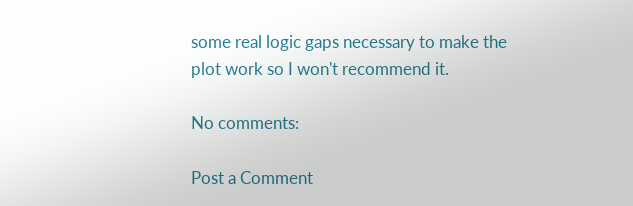some real logic gaps necessary to make the plot work so I won't recommend it.

No comments:

Post a Comment